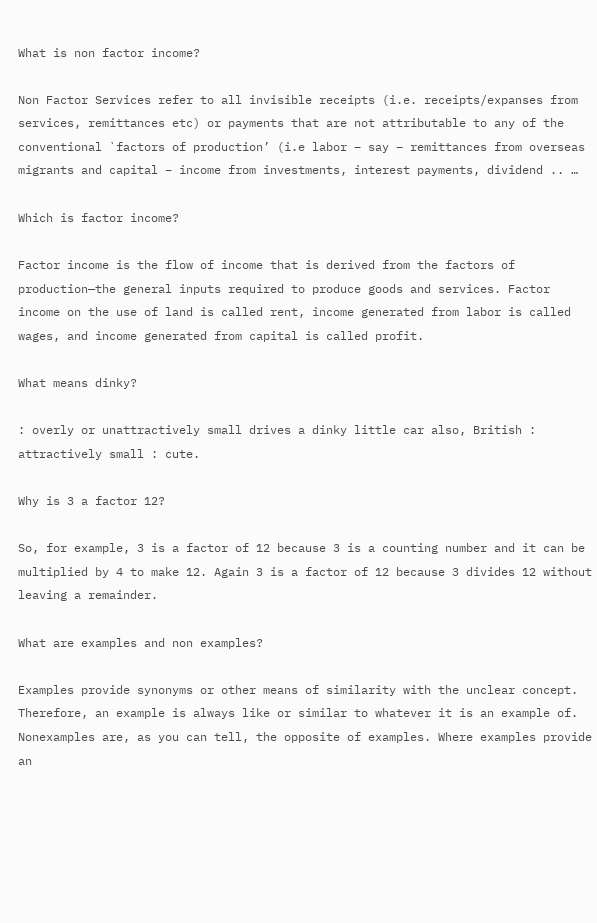What is non factor income?

Non Factor Services refer to all invisible receipts (i.e. receipts/expanses from services, remittances etc) or payments that are not attributable to any of the conventional `factors of production’ (i.e labor – say – remittances from overseas migrants and capital – income from investments, interest payments, dividend .. …

Which is factor income?

Factor income is the flow of income that is derived from the factors of production—the general inputs required to produce goods and services. Factor income on the use of land is called rent, income generated from labor is called wages, and income generated from capital is called profit.

What means dinky?

: overly or unattractively small drives a dinky little car also, British : attractively small : cute.

Why is 3 a factor 12?

So, for example, 3 is a factor of 12 because 3 is a counting number and it can be multiplied by 4 to make 12. Again 3 is a factor of 12 because 3 divides 12 without leaving a remainder.

What are examples and non examples?

Examples provide synonyms or other means of similarity with the unclear concept. Therefore, an example is always like or similar to whatever it is an example of. Nonexamples are, as you can tell, the opposite of examples. Where examples provide an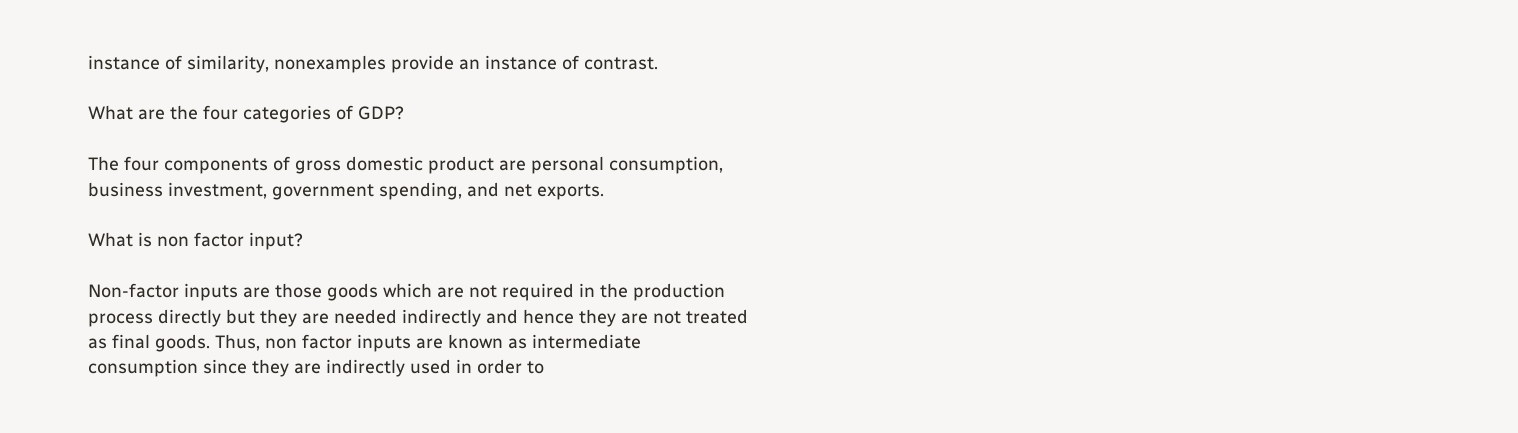instance of similarity, nonexamples provide an instance of contrast.

What are the four categories of GDP?

The four components of gross domestic product are personal consumption, business investment, government spending, and net exports.

What is non factor input?

Non-factor inputs are those goods which are not required in the production process directly but they are needed indirectly and hence they are not treated as final goods. Thus, non factor inputs are known as intermediate consumption since they are indirectly used in order to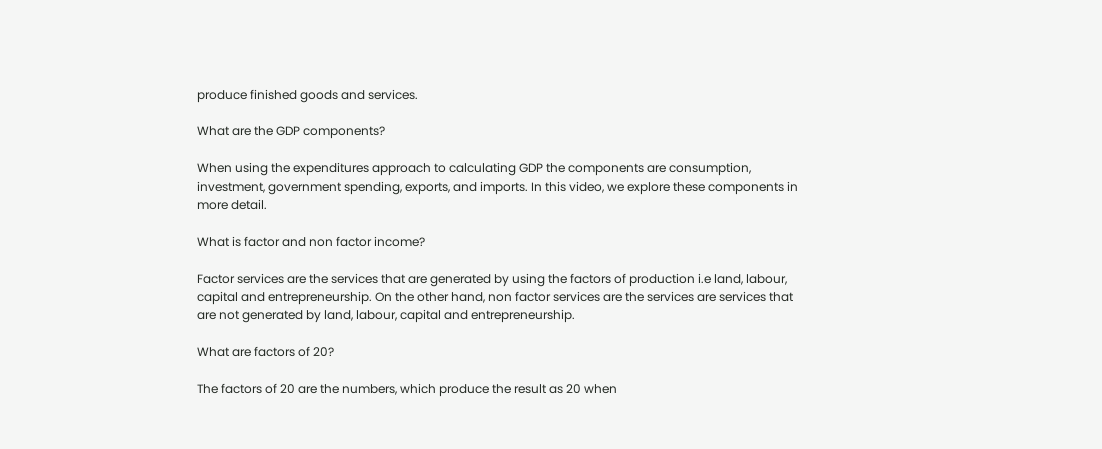produce finished goods and services.

What are the GDP components?

When using the expenditures approach to calculating GDP the components are consumption, investment, government spending, exports, and imports. In this video, we explore these components in more detail.

What is factor and non factor income?

Factor services are the services that are generated by using the factors of production i.e land, labour, capital and entrepreneurship. On the other hand, non factor services are the services are services that are not generated by land, labour, capital and entrepreneurship.

What are factors of 20?

The factors of 20 are the numbers, which produce the result as 20 when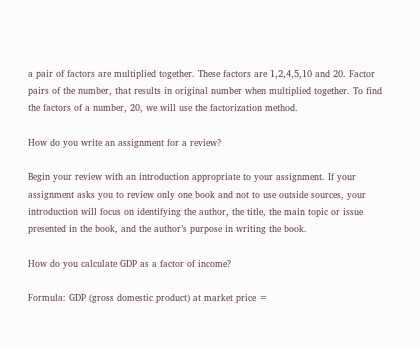a pair of factors are multiplied together. These factors are 1,2,4,5,10 and 20. Factor pairs of the number, that results in original number when multiplied together. To find the factors of a number, 20, we will use the factorization method.

How do you write an assignment for a review?

Begin your review with an introduction appropriate to your assignment. If your assignment asks you to review only one book and not to use outside sources, your introduction will focus on identifying the author, the title, the main topic or issue presented in the book, and the author’s purpose in writing the book.

How do you calculate GDP as a factor of income?

Formula: GDP (gross domestic product) at market price =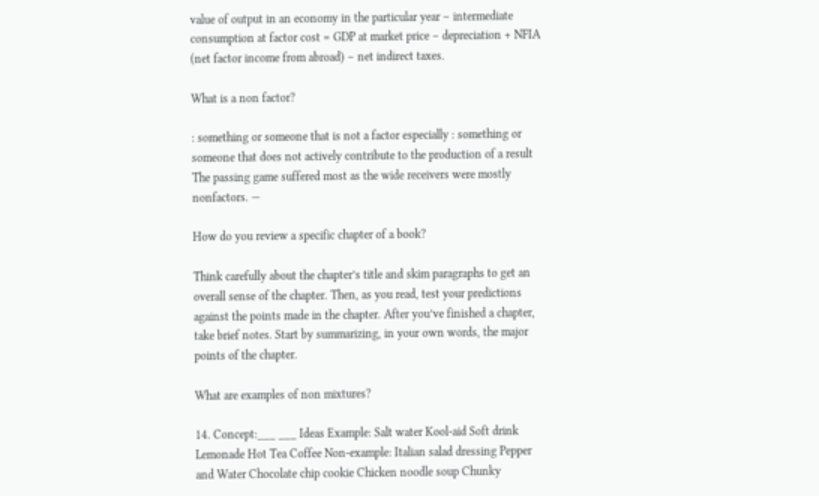value of output in an economy in the particular year – intermediate consumption at factor cost = GDP at market price – depreciation + NFIA (net factor income from abroad) – net indirect taxes.

What is a non factor?

: something or someone that is not a factor especially : something or someone that does not actively contribute to the production of a result The passing game suffered most as the wide receivers were mostly nonfactors. —

How do you review a specific chapter of a book?

Think carefully about the chapter’s title and skim paragraphs to get an overall sense of the chapter. Then, as you read, test your predictions against the points made in the chapter. After you’ve finished a chapter, take brief notes. Start by summarizing, in your own words, the major points of the chapter.

What are examples of non mixtures?

14. Concept:___ ___ Ideas Example: Salt water Kool-aid Soft drink Lemonade Hot Tea Coffee Non-example: Italian salad dressing Pepper and Water Chocolate chip cookie Chicken noodle soup Chunky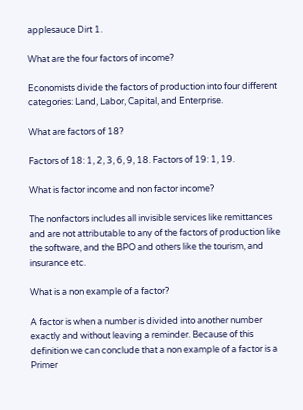applesauce Dirt 1.

What are the four factors of income?

Economists divide the factors of production into four different categories: Land, Labor, Capital, and Enterprise.

What are factors of 18?

Factors of 18: 1, 2, 3, 6, 9, 18. Factors of 19: 1, 19.

What is factor income and non factor income?

The nonfactors includes all invisible services like remittances and are not attributable to any of the factors of production like the software, and the BPO and others like the tourism, and insurance etc.

What is a non example of a factor?

A factor is when a number is divided into another number exactly and without leaving a reminder. Because of this definition we can conclude that a non example of a factor is a Primer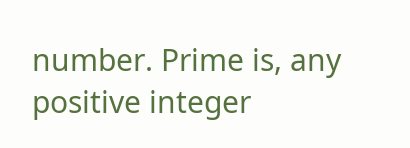number. Prime is, any positive integer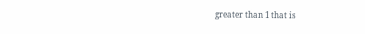greater than 1 that is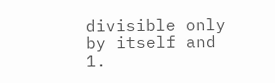divisible only by itself and 1.